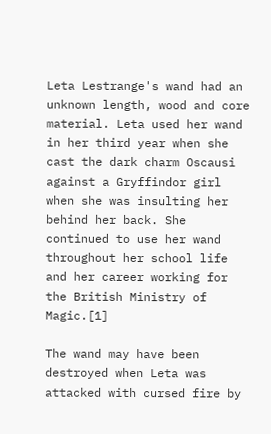Leta Lestrange's wand had an unknown length, wood and core material. Leta used her wand in her third year when she cast the dark charm Oscausi against a Gryffindor girl when she was insulting her behind her back. She continued to use her wand throughout her school life and her career working for the British Ministry of Magic.[1]

The wand may have been destroyed when Leta was attacked with cursed fire by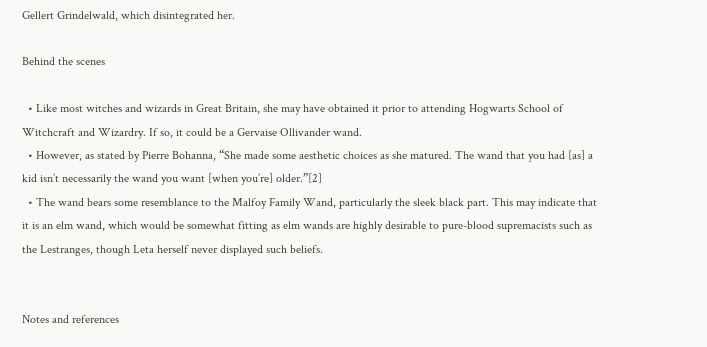Gellert Grindelwald, which disintegrated her.

Behind the scenes

  • Like most witches and wizards in Great Britain, she may have obtained it prior to attending Hogwarts School of Witchcraft and Wizardry. If so, it could be a Gervaise Ollivander wand.
  • However, as stated by Pierre Bohanna, “She made some aesthetic choices as she matured. The wand that you had [as] a kid isn’t necessarily the wand you want [when you’re] older.”[2]
  • The wand bears some resemblance to the Malfoy Family Wand, particularly the sleek black part. This may indicate that it is an elm wand, which would be somewhat fitting as elm wands are highly desirable to pure-blood supremacists such as the Lestranges, though Leta herself never displayed such beliefs.


Notes and references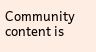Community content is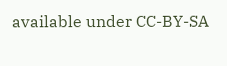available under CC-BY-SA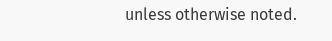unless otherwise noted.